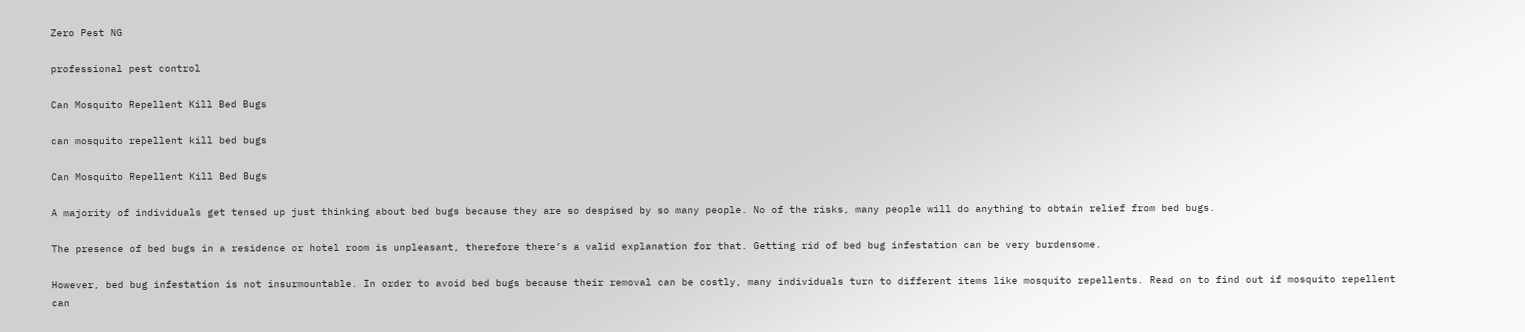Zero Pest NG

professional pest control

Can Mosquito Repellent Kill Bed Bugs

can mosquito repellent kill bed bugs

Can Mosquito Repellent Kill Bed Bugs

A majority of individuals get tensed up just thinking about bed bugs because they are so despised by so many people. No of the risks, many people will do anything to obtain relief from bed bugs.

The presence of bed bugs in a residence or hotel room is unpleasant, therefore there’s a valid explanation for that. Getting rid of bed bug infestation can be very burdensome.

However, bed bug infestation is not insurmountable. In order to avoid bed bugs because their removal can be costly, many individuals turn to different items like mosquito repellents. Read on to find out if mosquito repellent can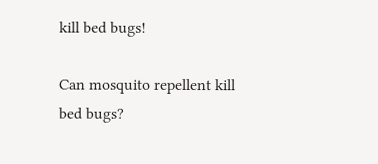kill bed bugs!

Can mosquito repellent kill bed bugs?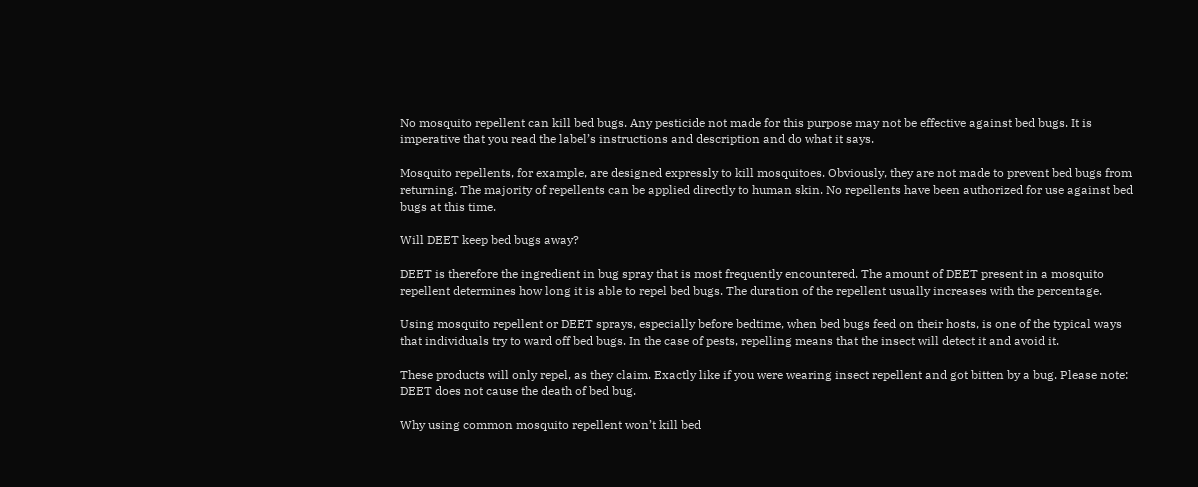No mosquito repellent can kill bed bugs. Any pesticide not made for this purpose may not be effective against bed bugs. It is imperative that you read the label’s instructions and description and do what it says.

Mosquito repellents, for example, are designed expressly to kill mosquitoes. Obviously, they are not made to prevent bed bugs from returning. The majority of repellents can be applied directly to human skin. No repellents have been authorized for use against bed bugs at this time.

Will DEET keep bed bugs away?

DEET is therefore the ingredient in bug spray that is most frequently encountered. The amount of DEET present in a mosquito repellent determines how long it is able to repel bed bugs. The duration of the repellent usually increases with the percentage.

Using mosquito repellent or DEET sprays, especially before bedtime, when bed bugs feed on their hosts, is one of the typical ways that individuals try to ward off bed bugs. In the case of pests, repelling means that the insect will detect it and avoid it.

These products will only repel, as they claim. Exactly like if you were wearing insect repellent and got bitten by a bug. Please note: DEET does not cause the death of bed bug.

Why using common mosquito repellent won’t kill bed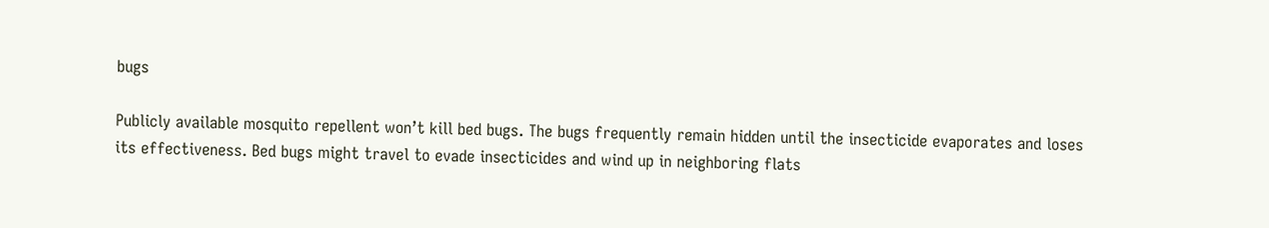bugs

Publicly available mosquito repellent won’t kill bed bugs. The bugs frequently remain hidden until the insecticide evaporates and loses its effectiveness. Bed bugs might travel to evade insecticides and wind up in neighboring flats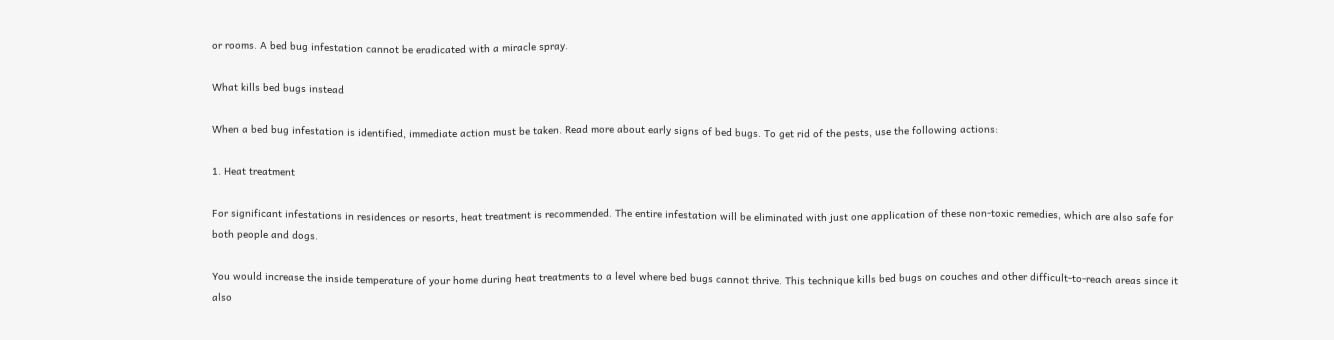or rooms. A bed bug infestation cannot be eradicated with a miracle spray.

What kills bed bugs instead

When a bed bug infestation is identified, immediate action must be taken. Read more about early signs of bed bugs. To get rid of the pests, use the following actions:

1. Heat treatment

For significant infestations in residences or resorts, heat treatment is recommended. The entire infestation will be eliminated with just one application of these non-toxic remedies, which are also safe for both people and dogs.

You would increase the inside temperature of your home during heat treatments to a level where bed bugs cannot thrive. This technique kills bed bugs on couches and other difficult-to-reach areas since it also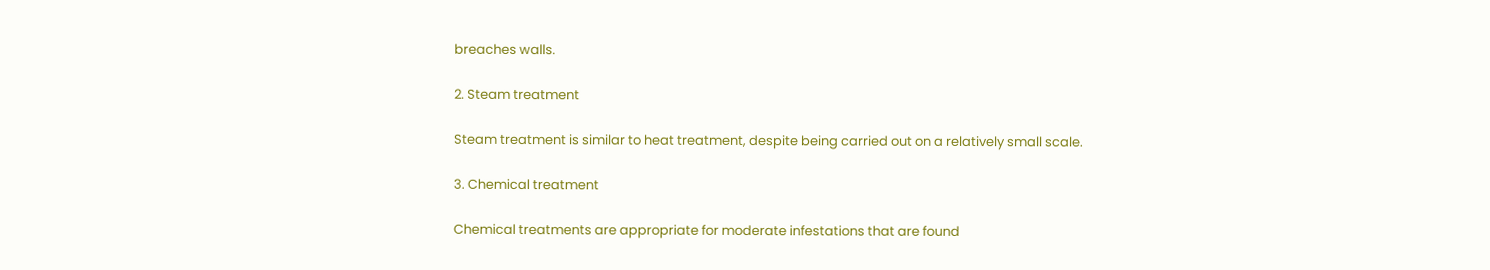breaches walls.

2. Steam treatment

Steam treatment is similar to heat treatment, despite being carried out on a relatively small scale.

3. Chemical treatment

Chemical treatments are appropriate for moderate infestations that are found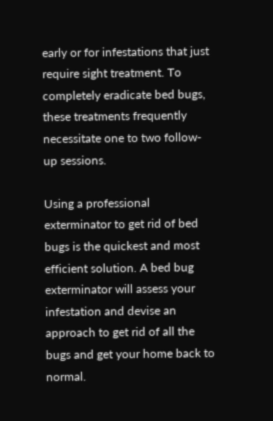early or for infestations that just require sight treatment. To completely eradicate bed bugs, these treatments frequently necessitate one to two follow-up sessions.

Using a professional exterminator to get rid of bed bugs is the quickest and most efficient solution. A bed bug exterminator will assess your infestation and devise an approach to get rid of all the bugs and get your home back to normal.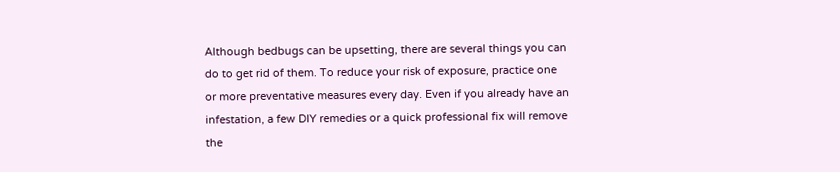Although bedbugs can be upsetting, there are several things you can do to get rid of them. To reduce your risk of exposure, practice one or more preventative measures every day. Even if you already have an infestation, a few DIY remedies or a quick professional fix will remove the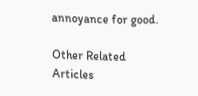annoyance for good.

Other Related Articles